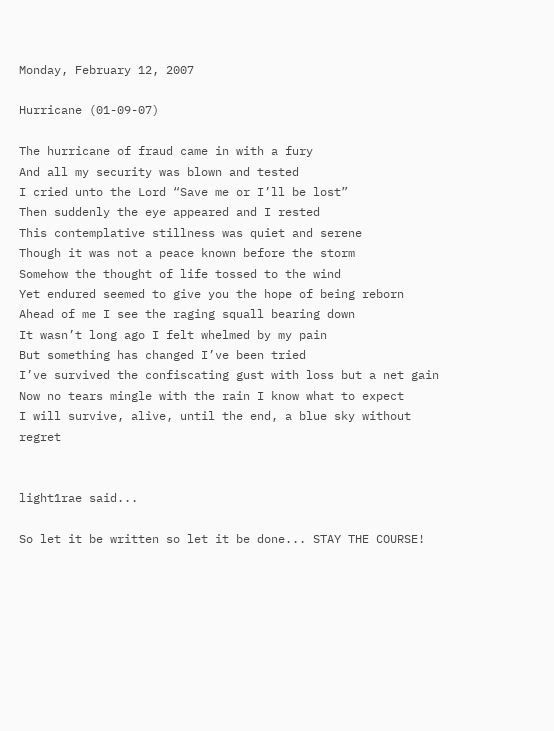Monday, February 12, 2007

Hurricane (01-09-07)

The hurricane of fraud came in with a fury
And all my security was blown and tested
I cried unto the Lord “Save me or I’ll be lost”
Then suddenly the eye appeared and I rested
This contemplative stillness was quiet and serene
Though it was not a peace known before the storm
Somehow the thought of life tossed to the wind
Yet endured seemed to give you the hope of being reborn
Ahead of me I see the raging squall bearing down
It wasn’t long ago I felt whelmed by my pain
But something has changed I’ve been tried
I’ve survived the confiscating gust with loss but a net gain
Now no tears mingle with the rain I know what to expect
I will survive, alive, until the end, a blue sky without regret


light1rae said...

So let it be written so let it be done... STAY THE COURSE!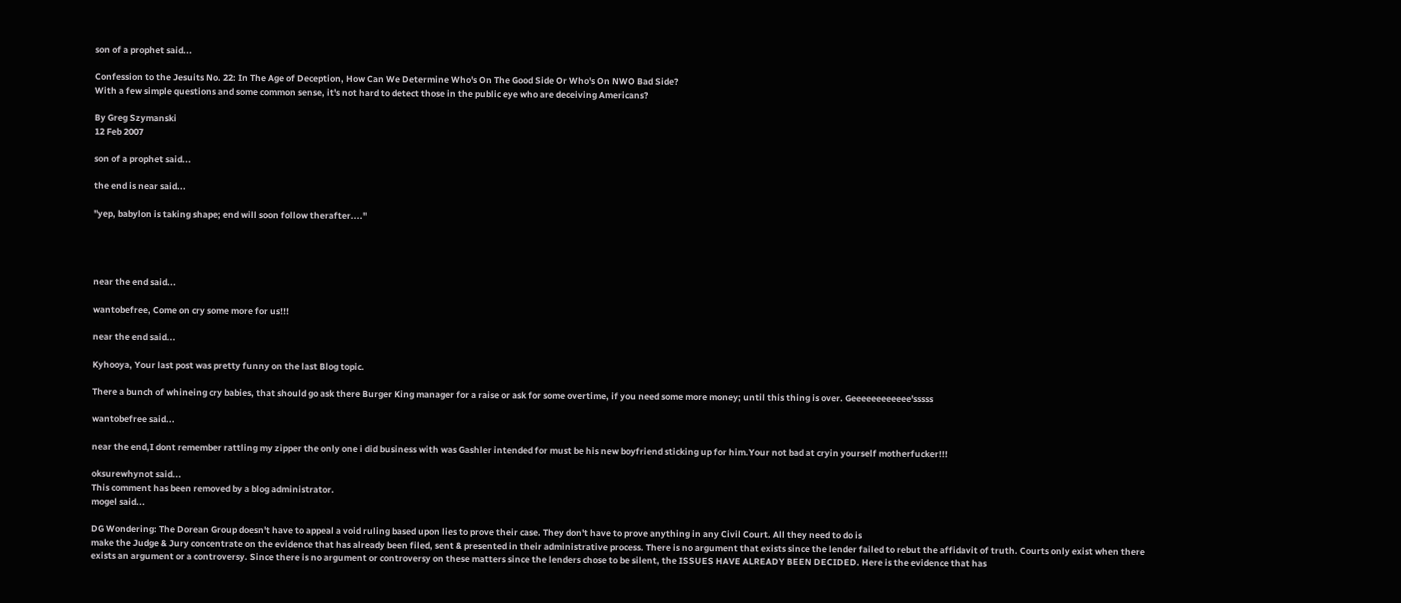son of a prophet said...

Confession to the Jesuits No. 22: In The Age of Deception, How Can We Determine Who's On The Good Side Or Who's On NWO Bad Side?
With a few simple questions and some common sense, it's not hard to detect those in the public eye who are deceiving Americans?

By Greg Szymanski
12 Feb 2007

son of a prophet said...

the end is near said...

"yep, babylon is taking shape; end will soon follow therafter...."




near the end said...

wantobefree, Come on cry some more for us!!!

near the end said...

Kyhooya, Your last post was pretty funny on the last Blog topic.

There a bunch of whineing cry babies, that should go ask there Burger King manager for a raise or ask for some overtime, if you need some more money; until this thing is over. Geeeeeeeeeeee'sssss

wantobefree said...

near the end,I dont remember rattling my zipper the only one i did business with was Gashler intended for must be his new boyfriend sticking up for him.Your not bad at cryin yourself motherfucker!!!

oksurewhynot said...
This comment has been removed by a blog administrator.
mogel said...

DG Wondering: The Dorean Group doesn't have to appeal a void ruling based upon lies to prove their case. They don't have to prove anything in any Civil Court. All they need to do is
make the Judge & Jury concentrate on the evidence that has already been filed, sent & presented in their administrative process. There is no argument that exists since the lender failed to rebut the affidavit of truth. Courts only exist when there exists an argument or a controversy. Since there is no argument or controversy on these matters since the lenders chose to be silent, the ISSUES HAVE ALREADY BEEN DECIDED. Here is the evidence that has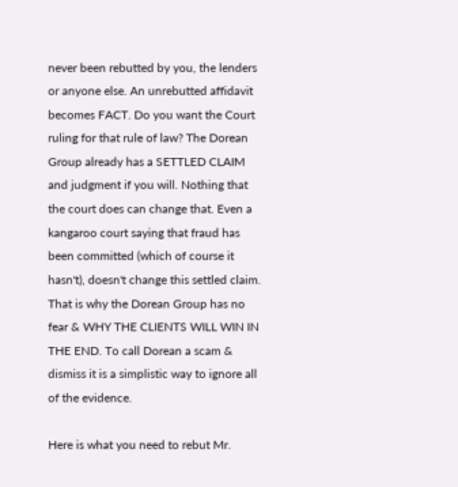never been rebutted by you, the lenders or anyone else. An unrebutted affidavit becomes FACT. Do you want the Court ruling for that rule of law? The Dorean Group already has a SETTLED CLAIM and judgment if you will. Nothing that the court does can change that. Even a kangaroo court saying that fraud has been committed (which of course it hasn't), doesn't change this settled claim. That is why the Dorean Group has no fear & WHY THE CLIENTS WILL WIN IN THE END. To call Dorean a scam & dismiss it is a simplistic way to ignore all of the evidence.

Here is what you need to rebut Mr.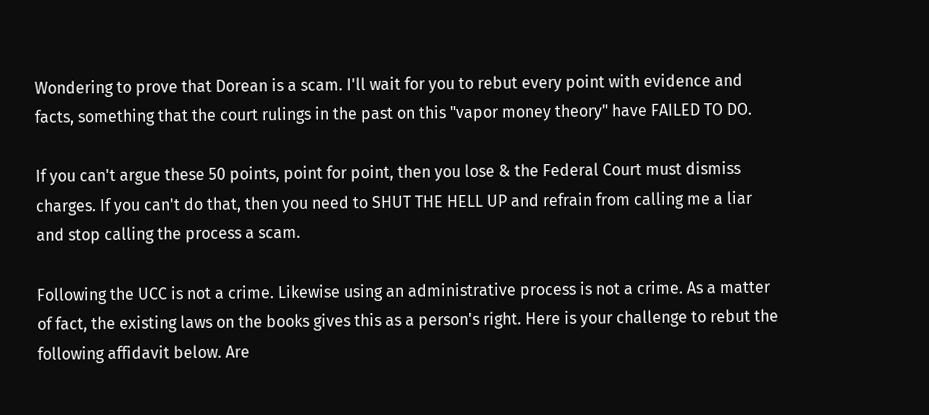Wondering to prove that Dorean is a scam. I'll wait for you to rebut every point with evidence and facts, something that the court rulings in the past on this "vapor money theory" have FAILED TO DO.

If you can't argue these 50 points, point for point, then you lose & the Federal Court must dismiss charges. If you can't do that, then you need to SHUT THE HELL UP and refrain from calling me a liar and stop calling the process a scam.

Following the UCC is not a crime. Likewise using an administrative process is not a crime. As a matter of fact, the existing laws on the books gives this as a person's right. Here is your challenge to rebut the following affidavit below. Are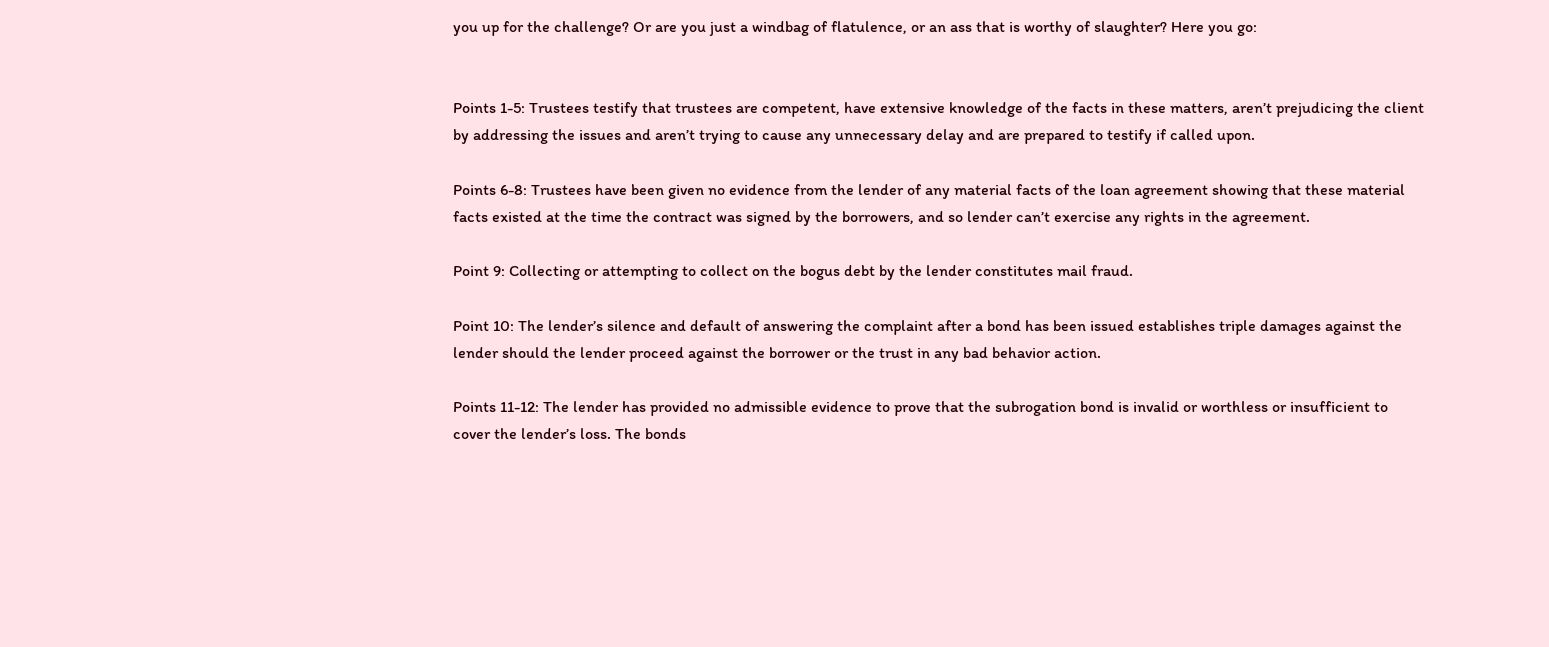you up for the challenge? Or are you just a windbag of flatulence, or an ass that is worthy of slaughter? Here you go:


Points 1-5: Trustees testify that trustees are competent, have extensive knowledge of the facts in these matters, aren’t prejudicing the client by addressing the issues and aren’t trying to cause any unnecessary delay and are prepared to testify if called upon.

Points 6-8: Trustees have been given no evidence from the lender of any material facts of the loan agreement showing that these material facts existed at the time the contract was signed by the borrowers, and so lender can’t exercise any rights in the agreement.

Point 9: Collecting or attempting to collect on the bogus debt by the lender constitutes mail fraud.

Point 10: The lender’s silence and default of answering the complaint after a bond has been issued establishes triple damages against the lender should the lender proceed against the borrower or the trust in any bad behavior action.

Points 11-12: The lender has provided no admissible evidence to prove that the subrogation bond is invalid or worthless or insufficient to cover the lender’s loss. The bonds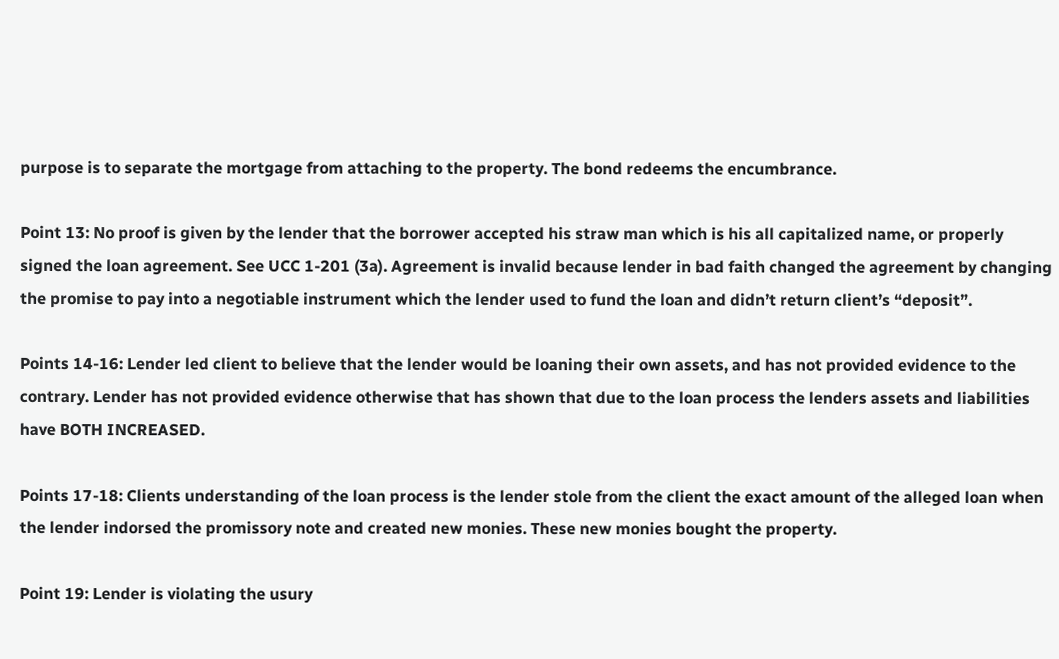purpose is to separate the mortgage from attaching to the property. The bond redeems the encumbrance.

Point 13: No proof is given by the lender that the borrower accepted his straw man which is his all capitalized name, or properly signed the loan agreement. See UCC 1-201 (3a). Agreement is invalid because lender in bad faith changed the agreement by changing the promise to pay into a negotiable instrument which the lender used to fund the loan and didn’t return client’s “deposit”.

Points 14-16: Lender led client to believe that the lender would be loaning their own assets, and has not provided evidence to the contrary. Lender has not provided evidence otherwise that has shown that due to the loan process the lenders assets and liabilities have BOTH INCREASED.

Points 17-18: Clients understanding of the loan process is the lender stole from the client the exact amount of the alleged loan when the lender indorsed the promissory note and created new monies. These new monies bought the property.

Point 19: Lender is violating the usury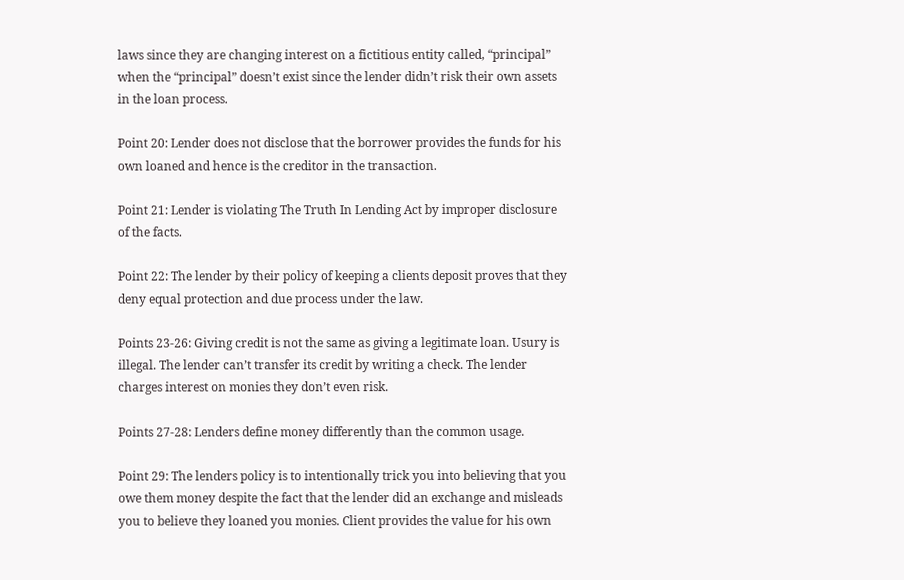laws since they are changing interest on a fictitious entity called, “principal” when the “principal” doesn’t exist since the lender didn’t risk their own assets in the loan process.

Point 20: Lender does not disclose that the borrower provides the funds for his own loaned and hence is the creditor in the transaction.

Point 21: Lender is violating The Truth In Lending Act by improper disclosure of the facts.

Point 22: The lender by their policy of keeping a clients deposit proves that they deny equal protection and due process under the law.

Points 23-26: Giving credit is not the same as giving a legitimate loan. Usury is illegal. The lender can’t transfer its credit by writing a check. The lender charges interest on monies they don’t even risk.

Points 27-28: Lenders define money differently than the common usage.

Point 29: The lenders policy is to intentionally trick you into believing that you owe them money despite the fact that the lender did an exchange and misleads you to believe they loaned you monies. Client provides the value for his own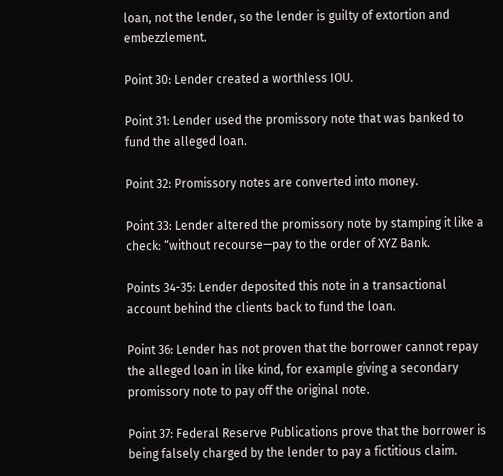loan, not the lender, so the lender is guilty of extortion and embezzlement.

Point 30: Lender created a worthless IOU.

Point 31: Lender used the promissory note that was banked to fund the alleged loan.

Point 32: Promissory notes are converted into money.

Point 33: Lender altered the promissory note by stamping it like a check: “without recourse—pay to the order of XYZ Bank.

Points 34-35: Lender deposited this note in a transactional account behind the clients back to fund the loan.

Point 36: Lender has not proven that the borrower cannot repay the alleged loan in like kind, for example giving a secondary promissory note to pay off the original note.

Point 37: Federal Reserve Publications prove that the borrower is being falsely charged by the lender to pay a fictitious claim.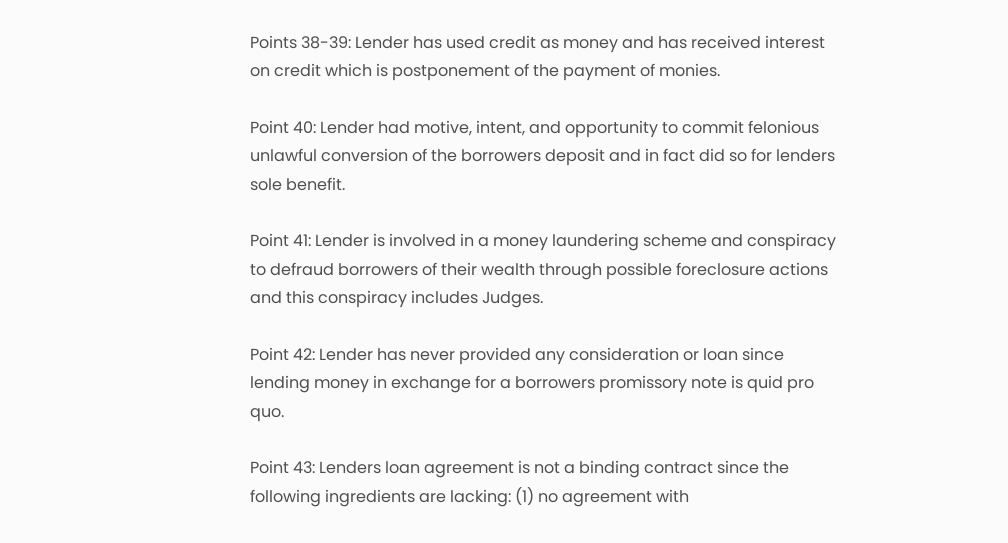Points 38-39: Lender has used credit as money and has received interest on credit which is postponement of the payment of monies.

Point 40: Lender had motive, intent, and opportunity to commit felonious unlawful conversion of the borrowers deposit and in fact did so for lenders sole benefit.

Point 41: Lender is involved in a money laundering scheme and conspiracy to defraud borrowers of their wealth through possible foreclosure actions and this conspiracy includes Judges.

Point 42: Lender has never provided any consideration or loan since lending money in exchange for a borrowers promissory note is quid pro quo.

Point 43: Lenders loan agreement is not a binding contract since the following ingredients are lacking: (1) no agreement with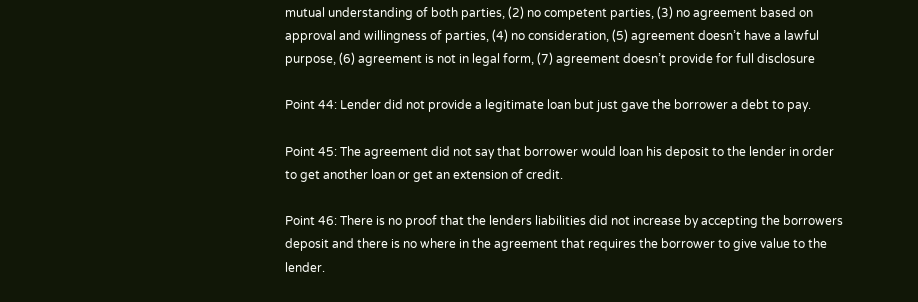mutual understanding of both parties, (2) no competent parties, (3) no agreement based on approval and willingness of parties, (4) no consideration, (5) agreement doesn’t have a lawful purpose, (6) agreement is not in legal form, (7) agreement doesn’t provide for full disclosure

Point 44: Lender did not provide a legitimate loan but just gave the borrower a debt to pay.

Point 45: The agreement did not say that borrower would loan his deposit to the lender in order to get another loan or get an extension of credit.

Point 46: There is no proof that the lenders liabilities did not increase by accepting the borrowers deposit and there is no where in the agreement that requires the borrower to give value to the lender.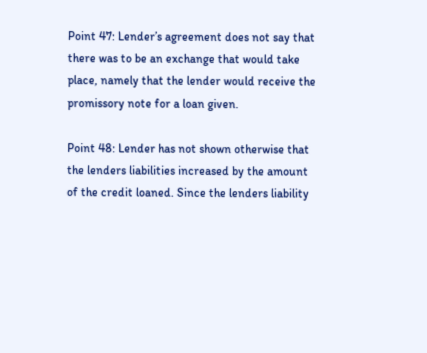Point 47: Lender’s agreement does not say that there was to be an exchange that would take place, namely that the lender would receive the promissory note for a loan given.

Point 48: Lender has not shown otherwise that the lenders liabilities increased by the amount of the credit loaned. Since the lenders liability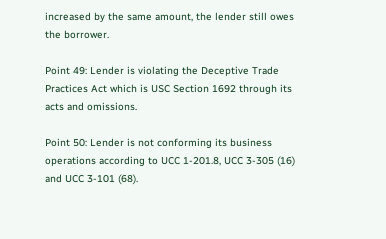increased by the same amount, the lender still owes the borrower.

Point 49: Lender is violating the Deceptive Trade Practices Act which is USC Section 1692 through its acts and omissions.

Point 50: Lender is not conforming its business operations according to UCC 1-201.8, UCC 3-305 (16) and UCC 3-101 (68).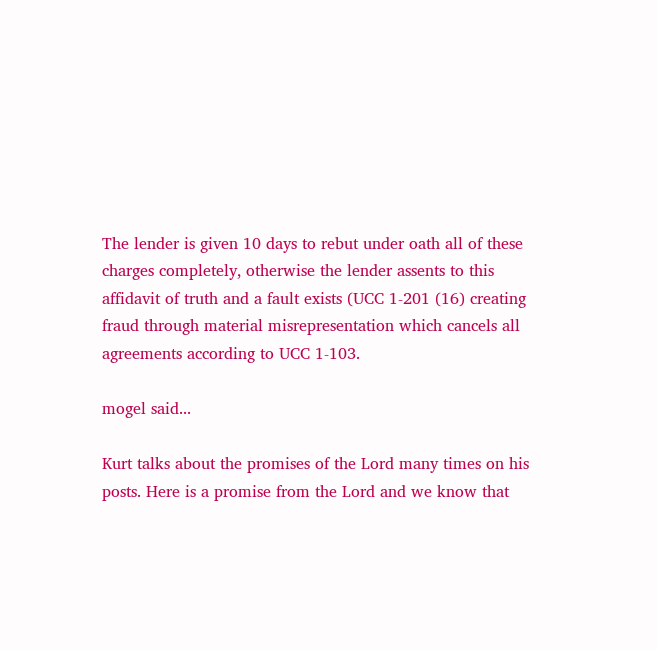The lender is given 10 days to rebut under oath all of these charges completely, otherwise the lender assents to this affidavit of truth and a fault exists (UCC 1-201 (16) creating fraud through material misrepresentation which cancels all agreements according to UCC 1-103.

mogel said...

Kurt talks about the promises of the Lord many times on his posts. Here is a promise from the Lord and we know that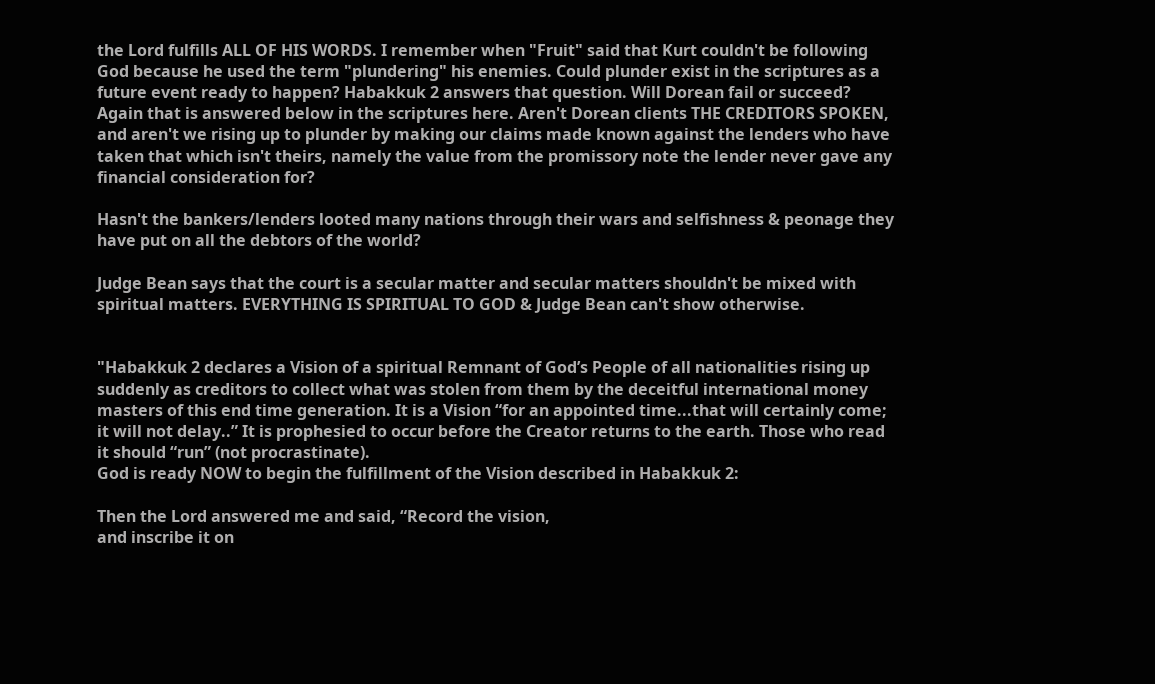the Lord fulfills ALL OF HIS WORDS. I remember when "Fruit" said that Kurt couldn't be following God because he used the term "plundering" his enemies. Could plunder exist in the scriptures as a future event ready to happen? Habakkuk 2 answers that question. Will Dorean fail or succeed? Again that is answered below in the scriptures here. Aren't Dorean clients THE CREDITORS SPOKEN, and aren't we rising up to plunder by making our claims made known against the lenders who have taken that which isn't theirs, namely the value from the promissory note the lender never gave any financial consideration for?

Hasn't the bankers/lenders looted many nations through their wars and selfishness & peonage they have put on all the debtors of the world?

Judge Bean says that the court is a secular matter and secular matters shouldn't be mixed with spiritual matters. EVERYTHING IS SPIRITUAL TO GOD & Judge Bean can't show otherwise.


"Habakkuk 2 declares a Vision of a spiritual Remnant of God’s People of all nationalities rising up suddenly as creditors to collect what was stolen from them by the deceitful international money masters of this end time generation. It is a Vision “for an appointed time...that will certainly come; it will not delay..” It is prophesied to occur before the Creator returns to the earth. Those who read it should “run” (not procrastinate).
God is ready NOW to begin the fulfillment of the Vision described in Habakkuk 2:

Then the Lord answered me and said, “Record the vision,
and inscribe it on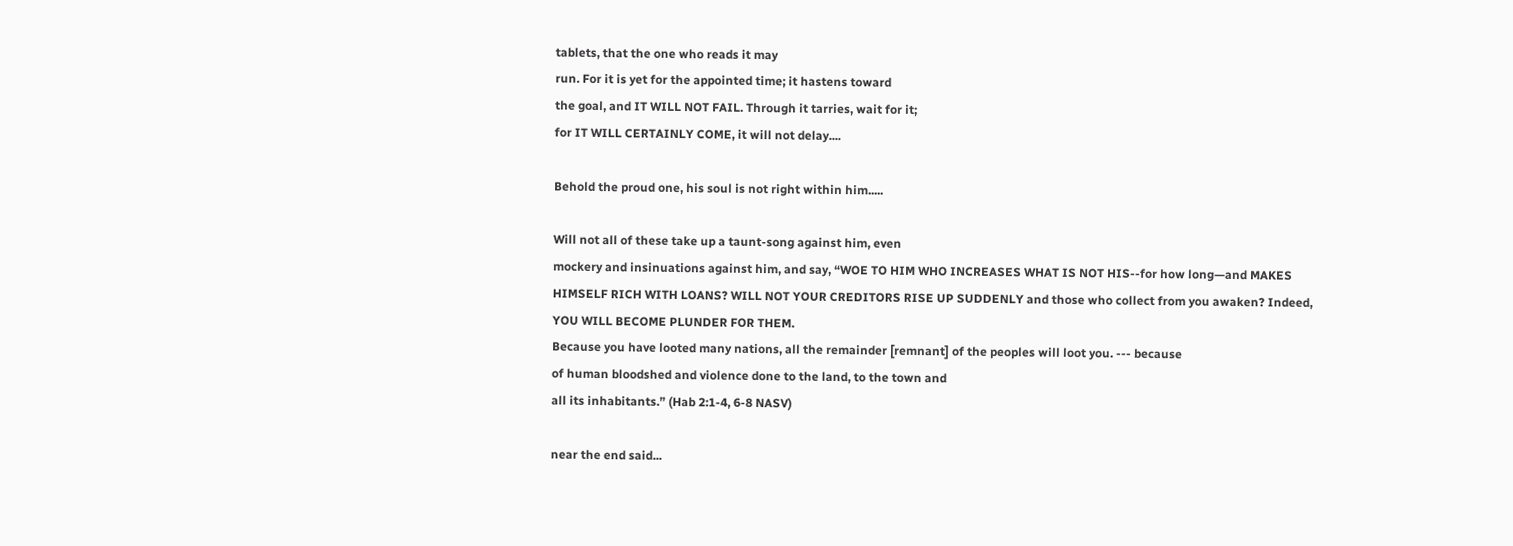tablets, that the one who reads it may
run. For it is yet for the appointed time; it hastens toward
the goal, and IT WILL NOT FAIL. Through it tarries, wait for it;
for IT WILL CERTAINLY COME, it will not delay....

Behold the proud one, his soul is not right within him.....

Will not all of these take up a taunt-song against him, even
mockery and insinuations against him, and say, “WOE TO HIM WHO INCREASES WHAT IS NOT HIS--for how long—and MAKES HIMSELF RICH WITH LOANS? WILL NOT YOUR CREDITORS RISE UP SUDDENLY and those who collect from you awaken? Indeed, YOU WILL BECOME PLUNDER FOR THEM.
Because you have looted many nations, all the remainder [remnant] of the peoples will loot you. --- because
of human bloodshed and violence done to the land, to the town and
all its inhabitants.” (Hab 2:1-4, 6-8 NASV)

near the end said...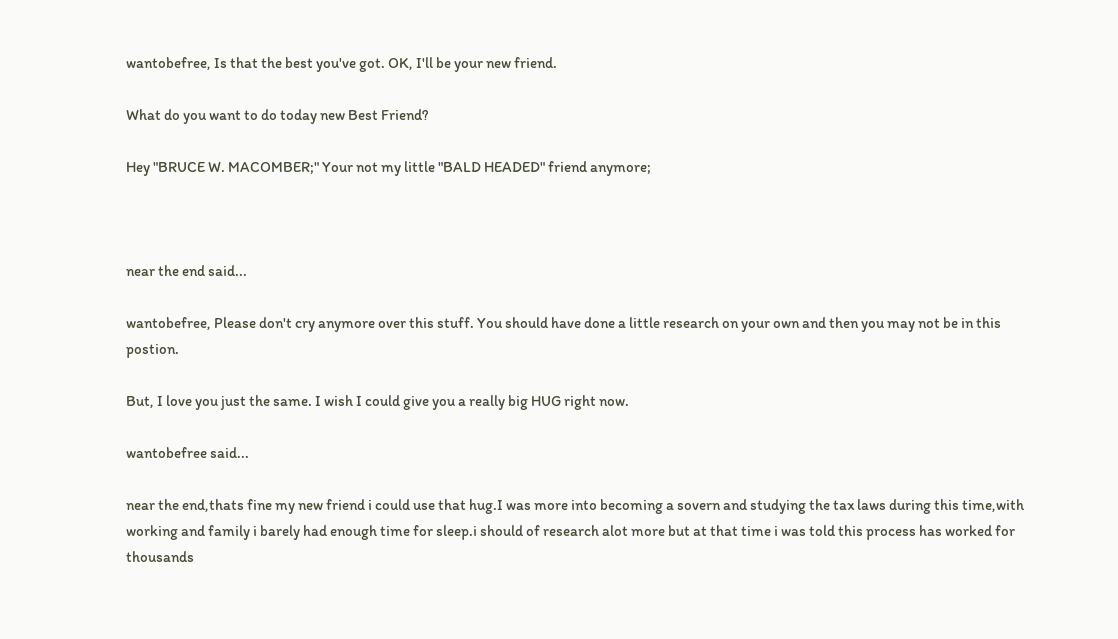wantobefree, Is that the best you've got. OK, I'll be your new friend.

What do you want to do today new Best Friend?

Hey "BRUCE W. MACOMBER;" Your not my little "BALD HEADED" friend anymore;



near the end said...

wantobefree, Please don't cry anymore over this stuff. You should have done a little research on your own and then you may not be in this postion.

But, I love you just the same. I wish I could give you a really big HUG right now.

wantobefree said...

near the end,thats fine my new friend i could use that hug.I was more into becoming a sovern and studying the tax laws during this time,with working and family i barely had enough time for sleep.i should of research alot more but at that time i was told this process has worked for thousands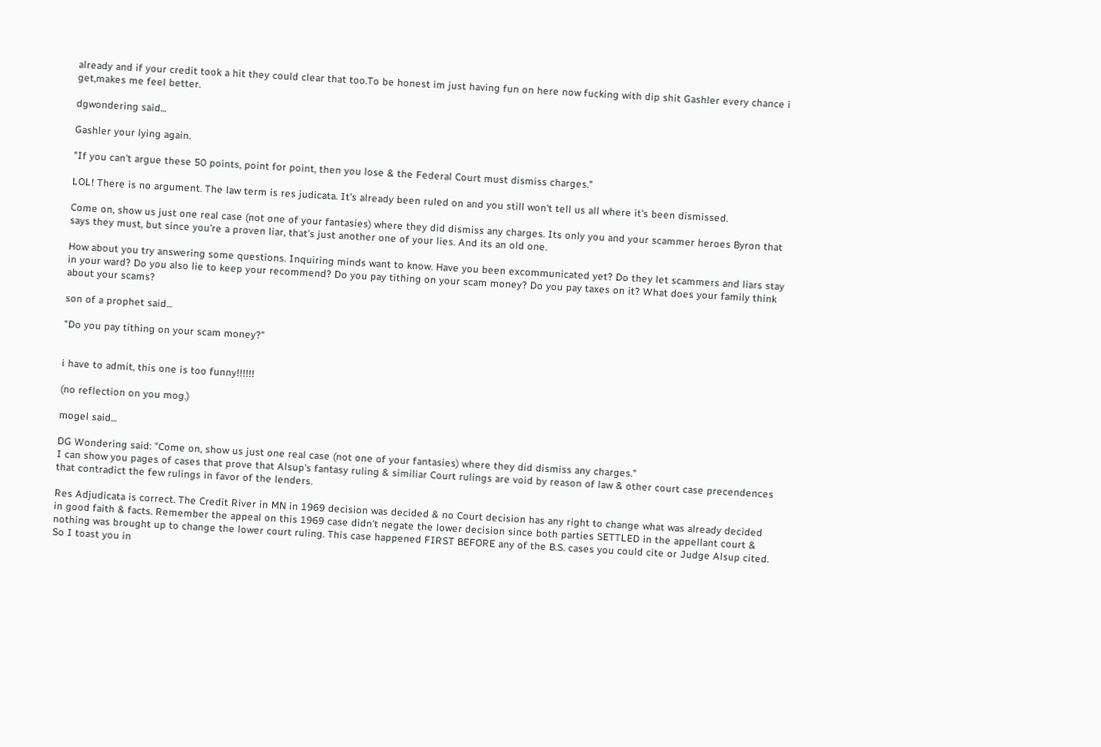already and if your credit took a hit they could clear that too.To be honest im just having fun on here now fucking with dip shit Gashler every chance i get,makes me feel better.

dgwondering said...

Gashler your lying again.

"If you can't argue these 50 points, point for point, then you lose & the Federal Court must dismiss charges."

LOL! There is no argument. The law term is res judicata. It's already been ruled on and you still won't tell us all where it's been dismissed.

Come on, show us just one real case (not one of your fantasies) where they did dismiss any charges. Its only you and your scammer heroes Byron that says they must, but since you're a proven liar, that's just another one of your lies. And its an old one.

How about you try answering some questions. Inquiring minds want to know. Have you been excommunicated yet? Do they let scammers and liars stay in your ward? Do you also lie to keep your recommend? Do you pay tithing on your scam money? Do you pay taxes on it? What does your family think about your scams?

son of a prophet said...

"Do you pay tithing on your scam money?"


i have to admit, this one is too funny!!!!!!

(no reflection on you mog.)

mogel said...

DG Wondering said: "Come on, show us just one real case (not one of your fantasies) where they did dismiss any charges."
I can show you pages of cases that prove that Alsup's fantasy ruling & similiar Court rulings are void by reason of law & other court case precendences that contradict the few rulings in favor of the lenders.

Res Adjudicata is correct. The Credit River in MN in 1969 decision was decided & no Court decision has any right to change what was already decided in good faith & facts. Remember the appeal on this 1969 case didn't negate the lower decision since both parties SETTLED in the appellant court & nothing was brought up to change the lower court ruling. This case happened FIRST BEFORE any of the B.S. cases you could cite or Judge Alsup cited. So I toast you in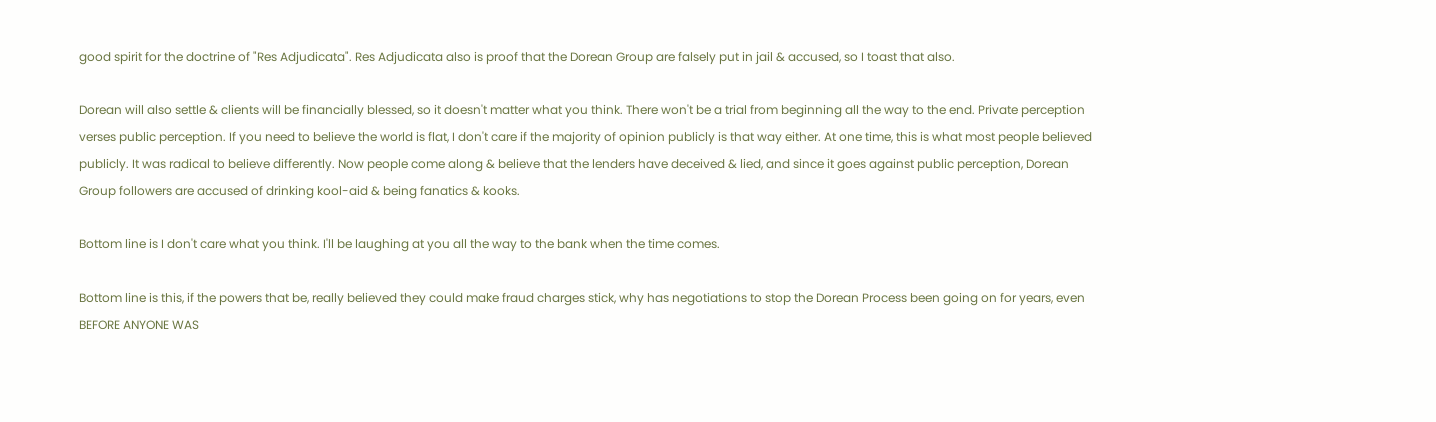good spirit for the doctrine of "Res Adjudicata". Res Adjudicata also is proof that the Dorean Group are falsely put in jail & accused, so I toast that also.

Dorean will also settle & clients will be financially blessed, so it doesn't matter what you think. There won't be a trial from beginning all the way to the end. Private perception verses public perception. If you need to believe the world is flat, I don't care if the majority of opinion publicly is that way either. At one time, this is what most people believed publicly. It was radical to believe differently. Now people come along & believe that the lenders have deceived & lied, and since it goes against public perception, Dorean Group followers are accused of drinking kool-aid & being fanatics & kooks.

Bottom line is I don't care what you think. I'll be laughing at you all the way to the bank when the time comes.

Bottom line is this, if the powers that be, really believed they could make fraud charges stick, why has negotiations to stop the Dorean Process been going on for years, even BEFORE ANYONE WAS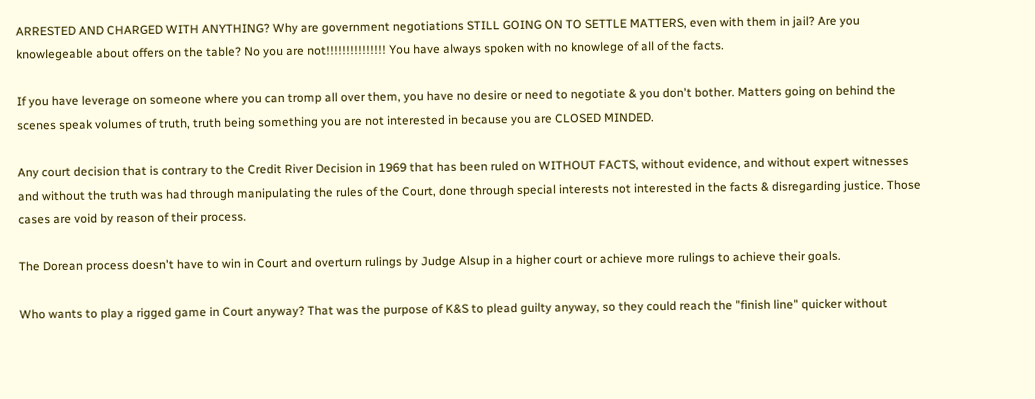ARRESTED AND CHARGED WITH ANYTHING? Why are government negotiations STILL GOING ON TO SETTLE MATTERS, even with them in jail? Are you knowlegeable about offers on the table? No you are not!!!!!!!!!!!!!!! You have always spoken with no knowlege of all of the facts.

If you have leverage on someone where you can tromp all over them, you have no desire or need to negotiate & you don't bother. Matters going on behind the scenes speak volumes of truth, truth being something you are not interested in because you are CLOSED MINDED.

Any court decision that is contrary to the Credit River Decision in 1969 that has been ruled on WITHOUT FACTS, without evidence, and without expert witnesses and without the truth was had through manipulating the rules of the Court, done through special interests not interested in the facts & disregarding justice. Those cases are void by reason of their process.

The Dorean process doesn't have to win in Court and overturn rulings by Judge Alsup in a higher court or achieve more rulings to achieve their goals.

Who wants to play a rigged game in Court anyway? That was the purpose of K&S to plead guilty anyway, so they could reach the "finish line" quicker without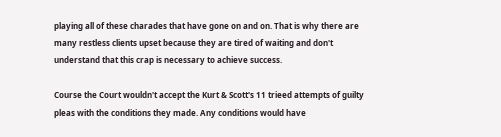playing all of these charades that have gone on and on. That is why there are many restless clients upset because they are tired of waiting and don't understand that this crap is necessary to achieve success.

Course the Court wouldn't accept the Kurt & Scott's 11 trieed attempts of guilty pleas with the conditions they made. Any conditions would have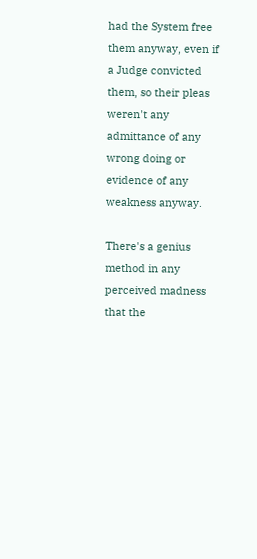had the System free them anyway, even if a Judge convicted them, so their pleas weren't any admittance of any wrong doing or evidence of any weakness anyway.

There's a genius method in any perceived madness that the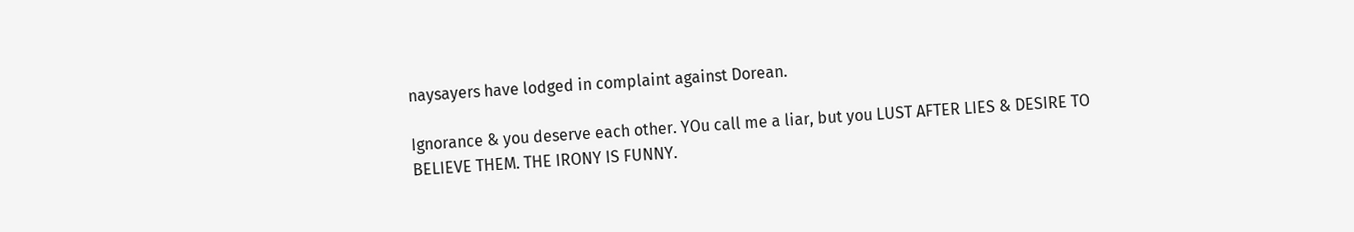naysayers have lodged in complaint against Dorean.

Ignorance & you deserve each other. YOu call me a liar, but you LUST AFTER LIES & DESIRE TO BELIEVE THEM. THE IRONY IS FUNNY.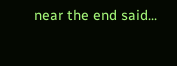near the end said...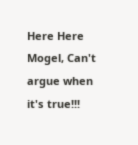Here Here Mogel, Can't argue when it's true!!!